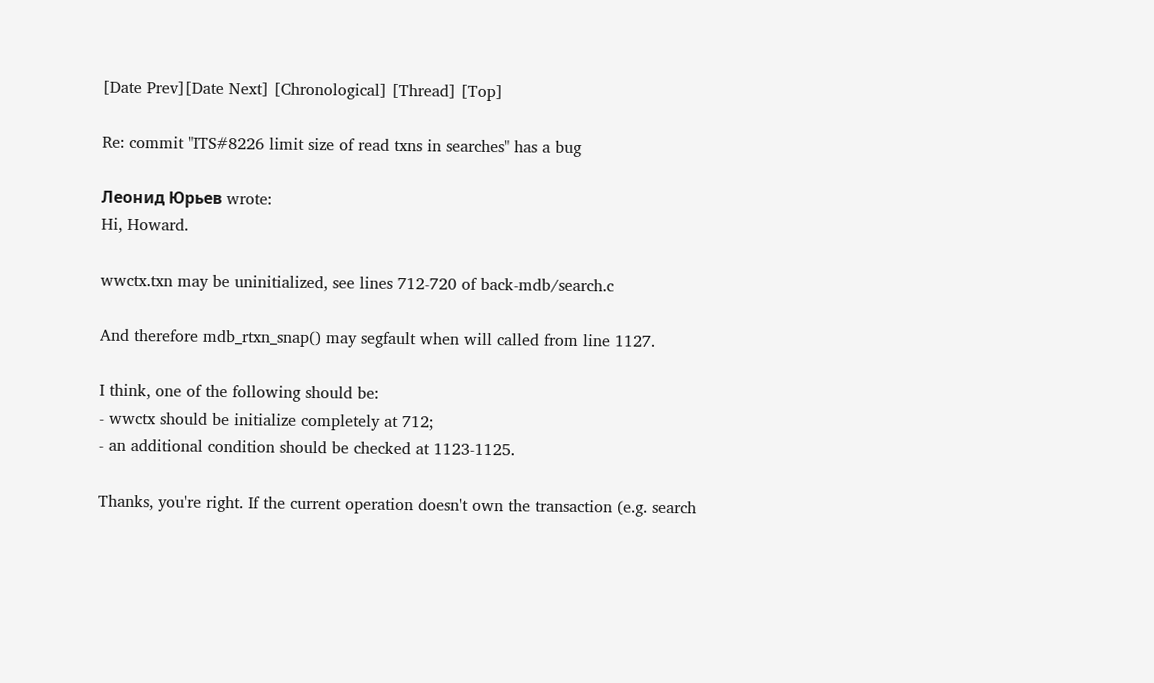[Date Prev][Date Next] [Chronological] [Thread] [Top]

Re: commit "ITS#8226 limit size of read txns in searches" has a bug

Леонид Юрьев wrote:
Hi, Howard.

wwctx.txn may be uninitialized, see lines 712-720 of back-mdb/search.c

And therefore mdb_rtxn_snap() may segfault when will called from line 1127.

I think, one of the following should be:
- wwctx should be initialize completely at 712;
- an additional condition should be checked at 1123-1125.

Thanks, you're right. If the current operation doesn't own the transaction (e.g. search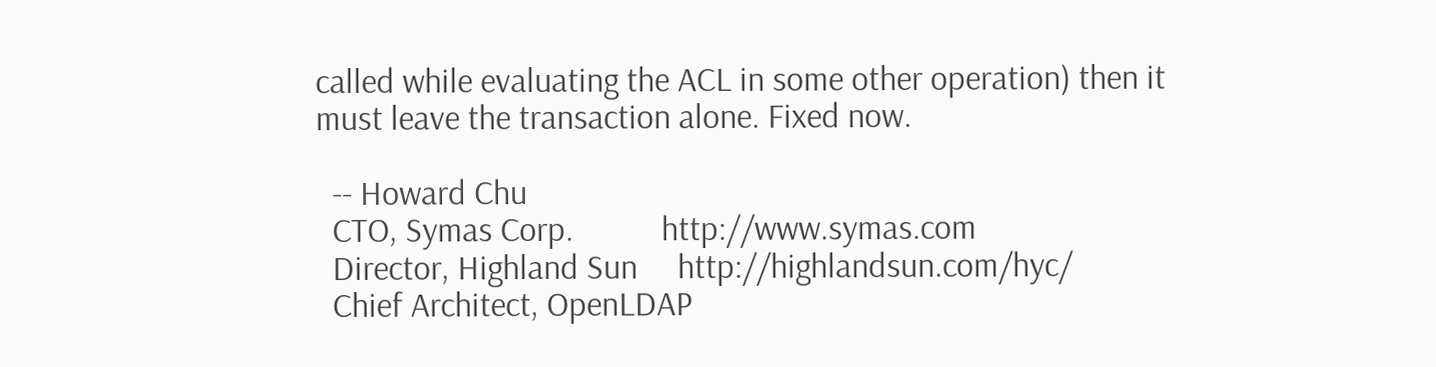called while evaluating the ACL in some other operation) then it must leave the transaction alone. Fixed now.

  -- Howard Chu
  CTO, Symas Corp.           http://www.symas.com
  Director, Highland Sun     http://highlandsun.com/hyc/
  Chief Architect, OpenLDAP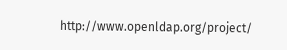http://www.openldap.org/project/